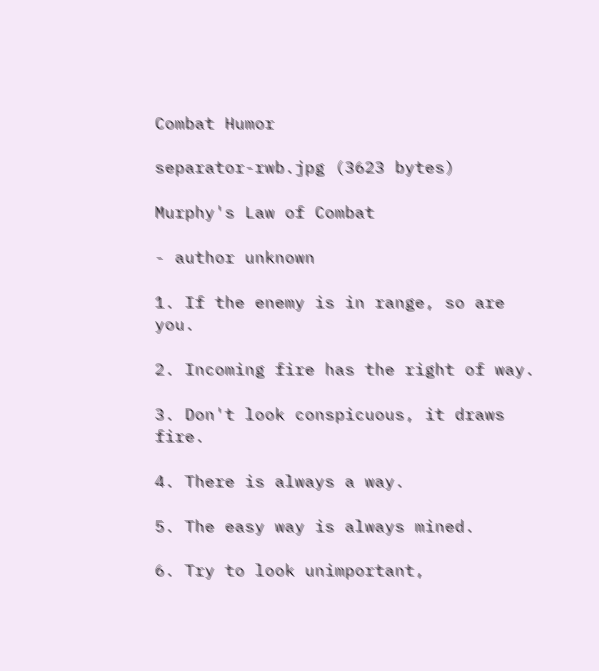Combat Humor

separator-rwb.jpg (3623 bytes)

Murphy's Law of Combat

- author unknown

1. If the enemy is in range, so are you.

2. Incoming fire has the right of way.

3. Don't look conspicuous, it draws fire.

4. There is always a way.

5. The easy way is always mined.

6. Try to look unimportant,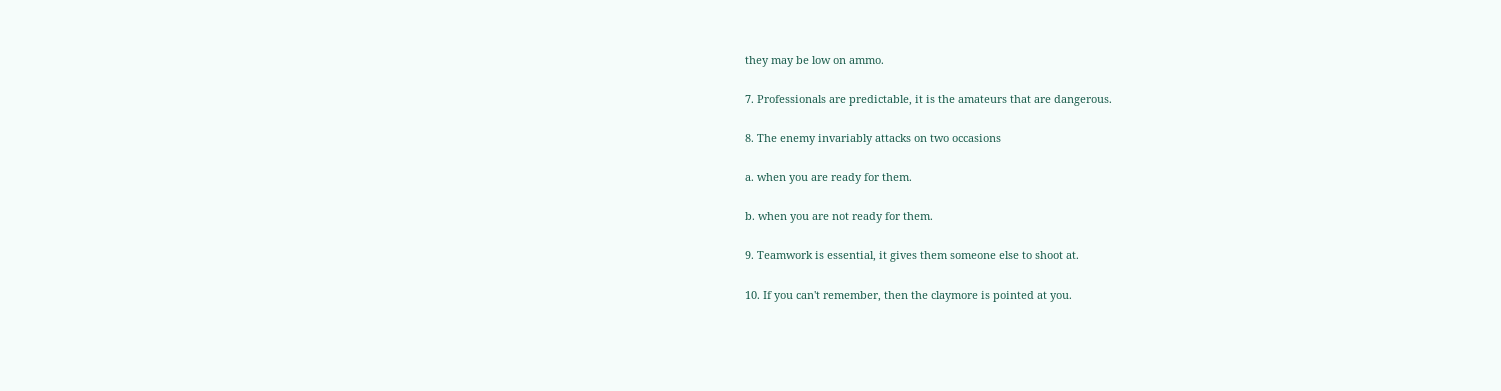they may be low on ammo.

7. Professionals are predictable, it is the amateurs that are dangerous.

8. The enemy invariably attacks on two occasions

a. when you are ready for them.

b. when you are not ready for them.

9. Teamwork is essential, it gives them someone else to shoot at.

10. If you can't remember, then the claymore is pointed at you.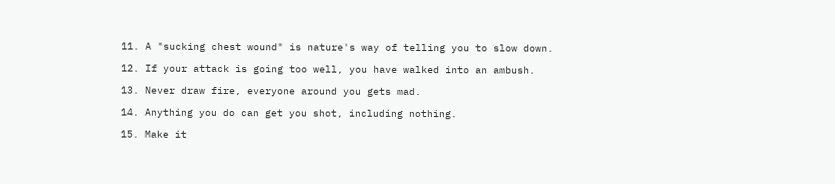11. A "sucking chest wound" is nature's way of telling you to slow down.

12. If your attack is going too well, you have walked into an ambush.

13. Never draw fire, everyone around you gets mad.

14. Anything you do can get you shot, including nothing.

15. Make it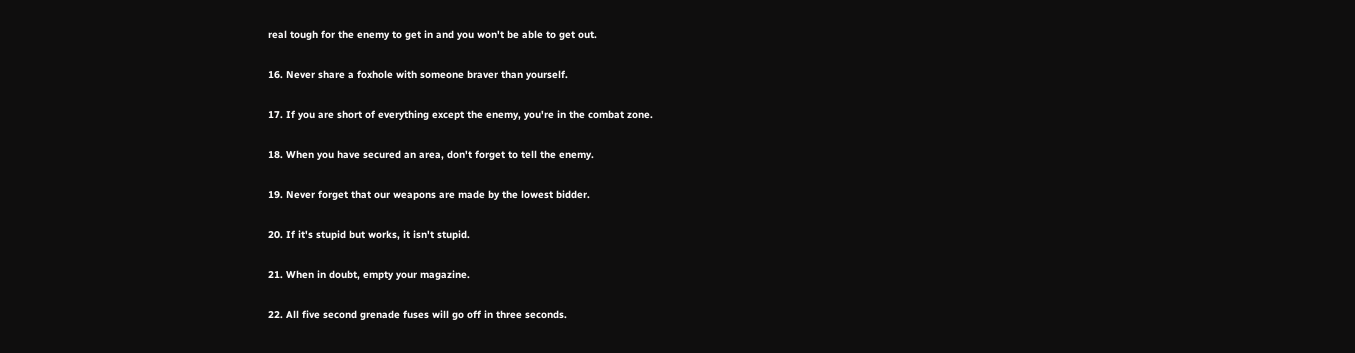real tough for the enemy to get in and you won't be able to get out.

16. Never share a foxhole with someone braver than yourself.

17. If you are short of everything except the enemy, you're in the combat zone.

18. When you have secured an area, don't forget to tell the enemy.

19. Never forget that our weapons are made by the lowest bidder.

20. If it's stupid but works, it isn't stupid.

21. When in doubt, empty your magazine.

22. All five second grenade fuses will go off in three seconds.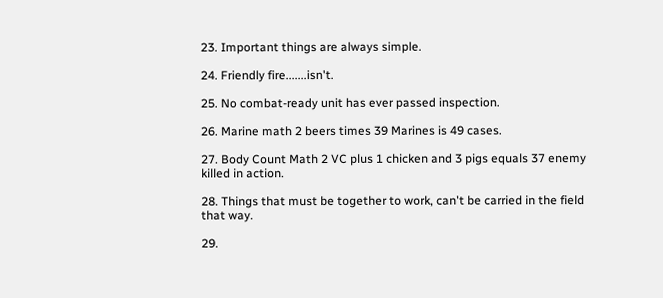23. Important things are always simple.

24. Friendly fire.......isn't.

25. No combat-ready unit has ever passed inspection.

26. Marine math 2 beers times 39 Marines is 49 cases.

27. Body Count Math 2 VC plus 1 chicken and 3 pigs equals 37 enemy killed in action.

28. Things that must be together to work, can't be carried in the field that way.

29.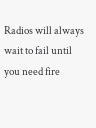Radios will always wait to fail until you need fire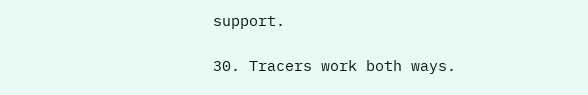support.

30. Tracers work both ways.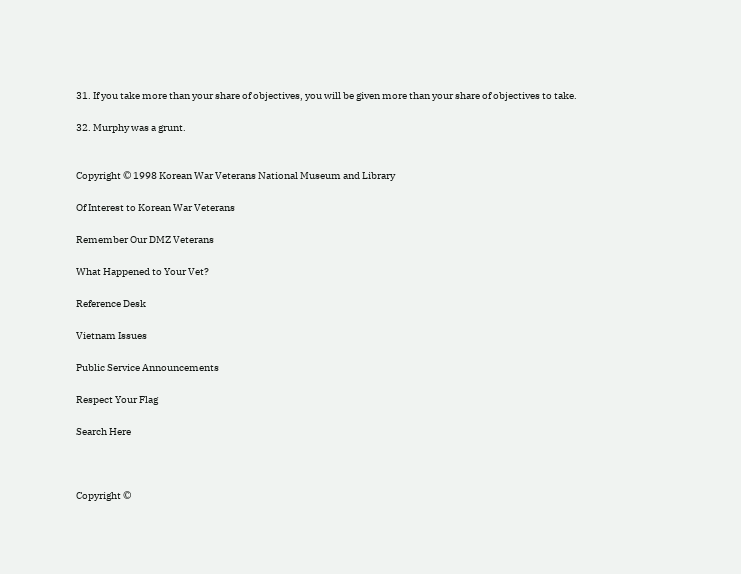31. If you take more than your share of objectives, you will be given more than your share of objectives to take.

32. Murphy was a grunt.


Copyright © 1998 Korean War Veterans National Museum and Library

Of Interest to Korean War Veterans

Remember Our DMZ Veterans

What Happened to Your Vet?

Reference Desk

Vietnam Issues

Public Service Announcements

Respect Your Flag

Search Here



Copyright ©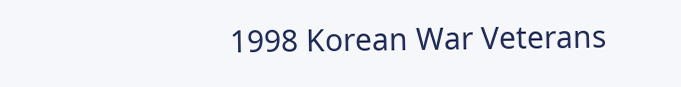1998 Korean War Veterans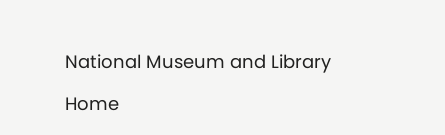National Museum and Library

Home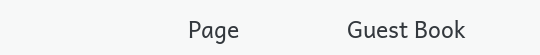Page                  Guest Book